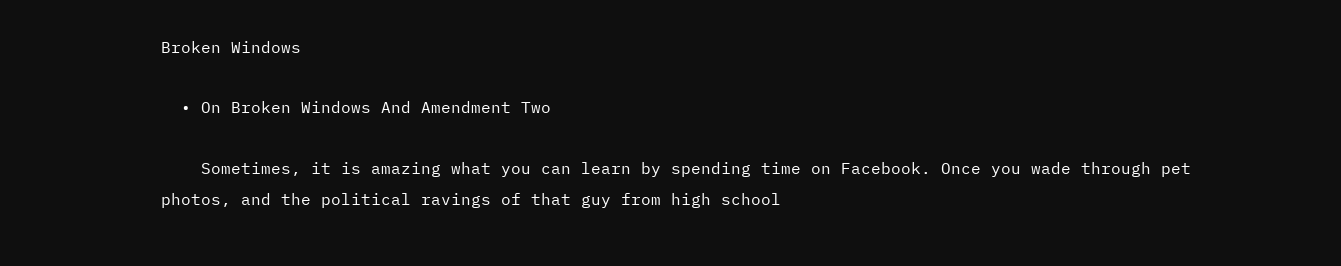Broken Windows

  • On Broken Windows And Amendment Two

    Sometimes, it is amazing what you can learn by spending time on Facebook. Once you wade through pet photos, and the political ravings of that guy from high school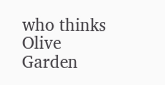who thinks Olive Garden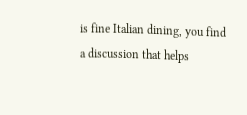is fine Italian dining, you find a discussion that helps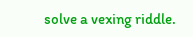solve a vexing riddle.